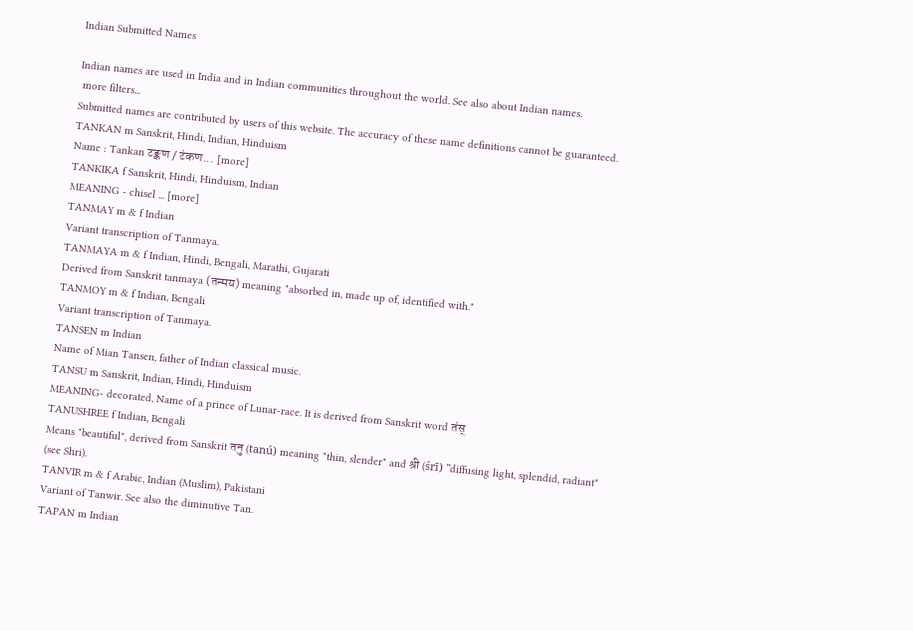Indian Submitted Names

Indian names are used in India and in Indian communities throughout the world. See also about Indian names.
 more filters...
Submitted names are contributed by users of this website. The accuracy of these name definitions cannot be guaranteed.
TANKAN m Sanskrit, Hindi, Indian, Hinduism
Name : Tankan टङ्कण / टंकण... [more]
TANKIKA f Sanskrit, Hindi, Hinduism, Indian
MEANING - chisel ... [more]
TANMAY m & f Indian
Variant transcription of Tanmaya.
TANMAYA m & f Indian, Hindi, Bengali, Marathi, Gujarati
Derived from Sanskrit tanmaya (तन्मय) meaning "absorbed in, made up of, identified with."
TANMOY m & f Indian, Bengali
Variant transcription of Tanmaya.
TANSEN m Indian
Name of Mian Tansen, father of Indian classical music.
TANSU m Sanskrit, Indian, Hindi, Hinduism
MEANING- decorated, Name of a prince of Lunar-race. It is derived from Sanskrit word तंस्
TANUSHREE f Indian, Bengali
Means "beautiful", derived from Sanskrit तनु (tanú) meaning "thin, slender" and श्री (śrī) "diffusing light, splendid, radiant" (see Shri).
TANVIR m & f Arabic, Indian (Muslim), Pakistani
Variant of Tanwir. See also the diminutive Tan.
TAPAN m Indian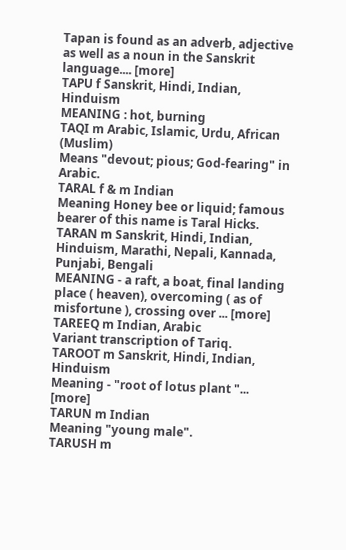Tapan is found as an adverb, adjective as well as a noun in the Sanskrit language.... [more]
TAPU f Sanskrit, Hindi, Indian, Hinduism
MEANING : hot, burning
TAQI m Arabic, Islamic, Urdu, African (Muslim)
Means "devout; pious; God-fearing" in Arabic.
TARAL f & m Indian
Meaning Honey bee or liquid; famous bearer of this name is Taral Hicks.
TARAN m Sanskrit, Hindi, Indian, Hinduism, Marathi, Nepali, Kannada, Punjabi, Bengali
MEANING - a raft, a boat, final landing place ( heaven), overcoming ( as of misfortune ), crossing over ... [more]
TAREEQ m Indian, Arabic
Variant transcription of Tariq.
TAROOT m Sanskrit, Hindi, Indian, Hinduism
Meaning - "root of lotus plant "... [more]
TARUN m Indian
Meaning "young male".
TARUSH m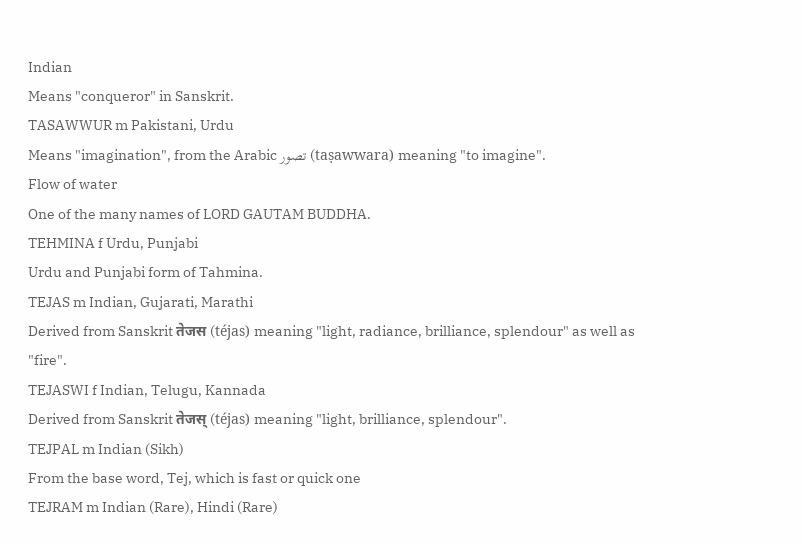Indian
Means "conqueror" in Sanskrit.
TASAWWUR m Pakistani, Urdu
Means "imagination", from the Arabic تصور (taṣawwara) meaning "to imagine".
Flow of water
One of the many names of LORD GAUTAM BUDDHA.
TEHMINA f Urdu, Punjabi
Urdu and Punjabi form of Tahmina.
TEJAS m Indian, Gujarati, Marathi
Derived from Sanskrit तेजस (téjas) meaning "light, radiance, brilliance, splendour" as well as "fire".
TEJASWI f Indian, Telugu, Kannada
Derived from Sanskrit तेजस् (téjas) meaning "light, brilliance, splendour".
TEJPAL m Indian (Sikh)
From the base word, Tej, which is fast or quick one
TEJRAM m Indian (Rare), Hindi (Rare)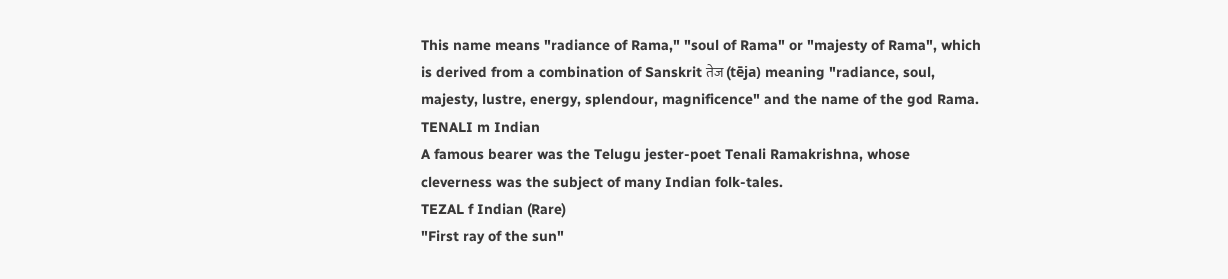This name means "radiance of Rama," "soul of Rama" or "majesty of Rama", which is derived from a combination of Sanskrit तेज (tēja) meaning "radiance, soul, majesty, lustre, energy, splendour, magnificence" and the name of the god Rama.
TENALI m Indian
A famous bearer was the Telugu jester-poet Tenali Ramakrishna, whose cleverness was the subject of many Indian folk-tales.
TEZAL f Indian (Rare)
"First ray of the sun"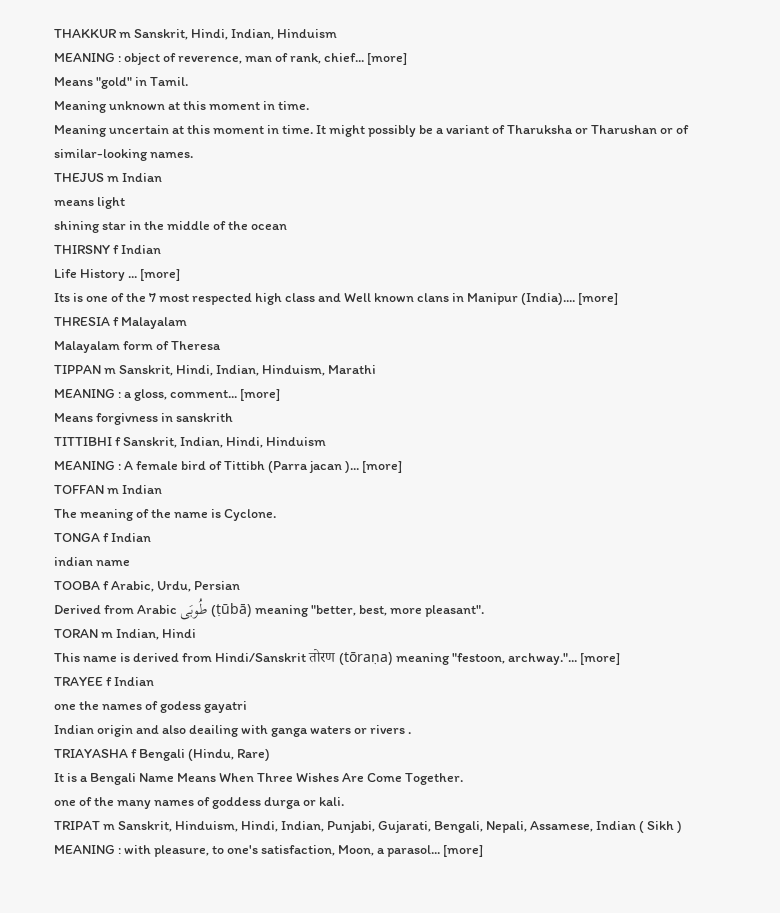THAKKUR m Sanskrit, Hindi, Indian, Hinduism
MEANING : object of reverence, man of rank, chief... [more]
Means "gold" in Tamil.
Meaning unknown at this moment in time.
Meaning uncertain at this moment in time. It might possibly be a variant of Tharuksha or Tharushan or of similar-looking names.
THEJUS m Indian
means light
shining star in the middle of the ocean
THIRSNY f Indian
Life History ... [more]
Its is one of the 7 most respected high class and Well known clans in Manipur (India).... [more]
THRESIA f Malayalam
Malayalam form of Theresa
TIPPAN m Sanskrit, Hindi, Indian, Hinduism, Marathi
MEANING : a gloss, comment... [more]
Means forgivness in sanskrith
TITTIBHI f Sanskrit, Indian, Hindi, Hinduism
MEANING : A female bird of Tittibh (Parra jacan )... [more]
TOFFAN m Indian
The meaning of the name is Cyclone.
TONGA f Indian
indian name
TOOBA f Arabic, Urdu, Persian
Derived from Arabic طُوبَى (ṭūbā) meaning "better, best, more pleasant".
TORAN m Indian, Hindi
This name is derived from Hindi/Sanskrit तोरण (tōraṇa) meaning "festoon, archway."... [more]
TRAYEE f Indian
one the names of godess gayatri
Indian origin and also deailing with ganga waters or rivers .
TRIAYASHA f Bengali (Hindu, Rare)
It is a Bengali Name Means When Three Wishes Are Come Together.
one of the many names of goddess durga or kali.
TRIPAT m Sanskrit, Hinduism, Hindi, Indian, Punjabi, Gujarati, Bengali, Nepali, Assamese, Indian ( Sikh )
MEANING : with pleasure, to one's satisfaction, Moon, a parasol... [more]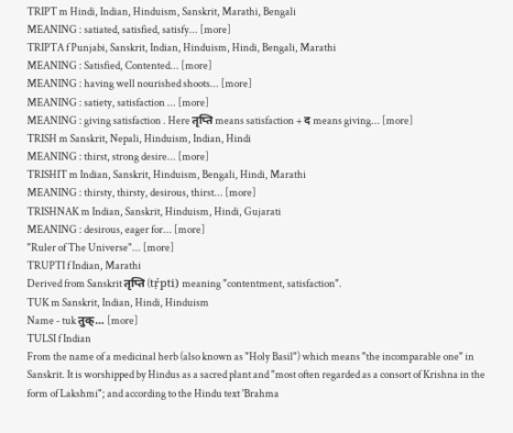TRIPT m Hindi, Indian, Hinduism, Sanskrit, Marathi, Bengali
MEANING : satiated, satisfied, satisfy... [more]
TRIPTA f Punjabi, Sanskrit, Indian, Hinduism, Hindi, Bengali, Marathi
MEANING : Satisfied, Contented... [more]
MEANING : having well nourished shoots... [more]
MEANING : satiety, satisfaction ... [more]
MEANING : giving satisfaction . Here तृप्ति means satisfaction + द means giving... [more]
TRISH m Sanskrit, Nepali, Hinduism, Indian, Hindi
MEANING : thirst, strong desire... [more]
TRISHIT m Indian, Sanskrit, Hinduism, Bengali, Hindi, Marathi
MEANING : thirsty, thirsty, desirous, thirst... [more]
TRISHNAK m Indian, Sanskrit, Hinduism, Hindi, Gujarati
MEANING : desirous, eager for... [more]
"Ruler of The Universe"... [more]
TRUPTI f Indian, Marathi
Derived from Sanskrit तृप्ति (tṛ́pti) meaning "contentment, satisfaction".
TUK m Sanskrit, Indian, Hindi, Hinduism
Name - tuk तुक्... [more]
TULSI f Indian
From the name of a medicinal herb (also known as "Holy Basil") which means "the incomparable one" in Sanskrit. It is worshipped by Hindus as a sacred plant and "most often regarded as a consort of Krishna in the form of Lakshmi"; and according to the Hindu text 'Brahma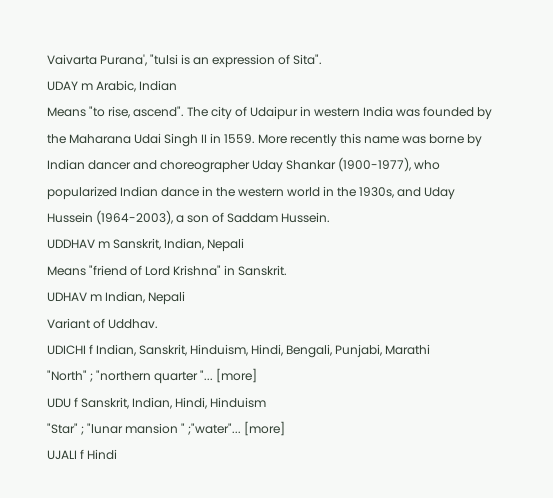Vaivarta Purana', "tulsi is an expression of Sita".
UDAY m Arabic, Indian
Means "to rise, ascend". The city of Udaipur in western India was founded by the Maharana Udai Singh II in 1559. More recently this name was borne by Indian dancer and choreographer Uday Shankar (1900-1977), who popularized Indian dance in the western world in the 1930s, and Uday Hussein (1964-2003), a son of Saddam Hussein.
UDDHAV m Sanskrit, Indian, Nepali
Means "friend of Lord Krishna" in Sanskrit.
UDHAV m Indian, Nepali
Variant of Uddhav.
UDICHI f Indian, Sanskrit, Hinduism, Hindi, Bengali, Punjabi, Marathi
"North" ; "northern quarter "... [more]
UDU f Sanskrit, Indian, Hindi, Hinduism
"Star" ; "lunar mansion " ;"water"... [more]
UJALI f Hindi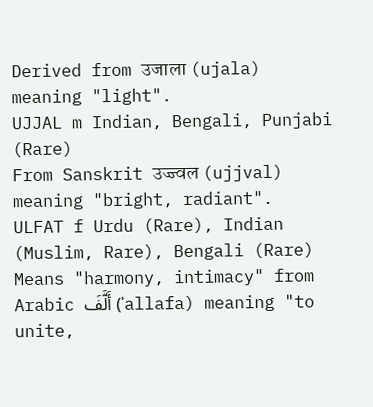Derived from उजाला (ujala) meaning "light".
UJJAL m Indian, Bengali, Punjabi (Rare)
From Sanskrit उज्ज्वल (ujjval) meaning "bright, radiant".
ULFAT f Urdu (Rare), Indian (Muslim, Rare), Bengali (Rare)
Means "harmony, intimacy" from Arabic أَلَّفَ (ʾallafa) meaning "to unite,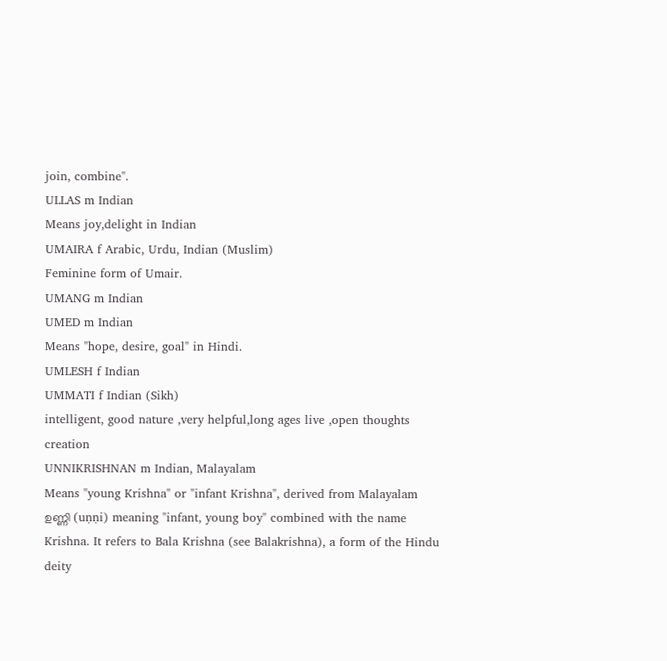join, combine".
ULLAS m Indian
Means joy,delight in Indian
UMAIRA f Arabic, Urdu, Indian (Muslim)
Feminine form of Umair.
UMANG m Indian
UMED m Indian
Means "hope, desire, goal" in Hindi.
UMLESH f Indian
UMMATI f Indian (Sikh)
intelligent, good nature ,very helpful,long ages live ,open thoughts creation
UNNIKRISHNAN m Indian, Malayalam
Means "young Krishna" or "infant Krishna", derived from Malayalam ഉണ്ണി (uṇṇi) meaning "infant, young boy" combined with the name Krishna. It refers to Bala Krishna (see Balakrishna), a form of the Hindu deity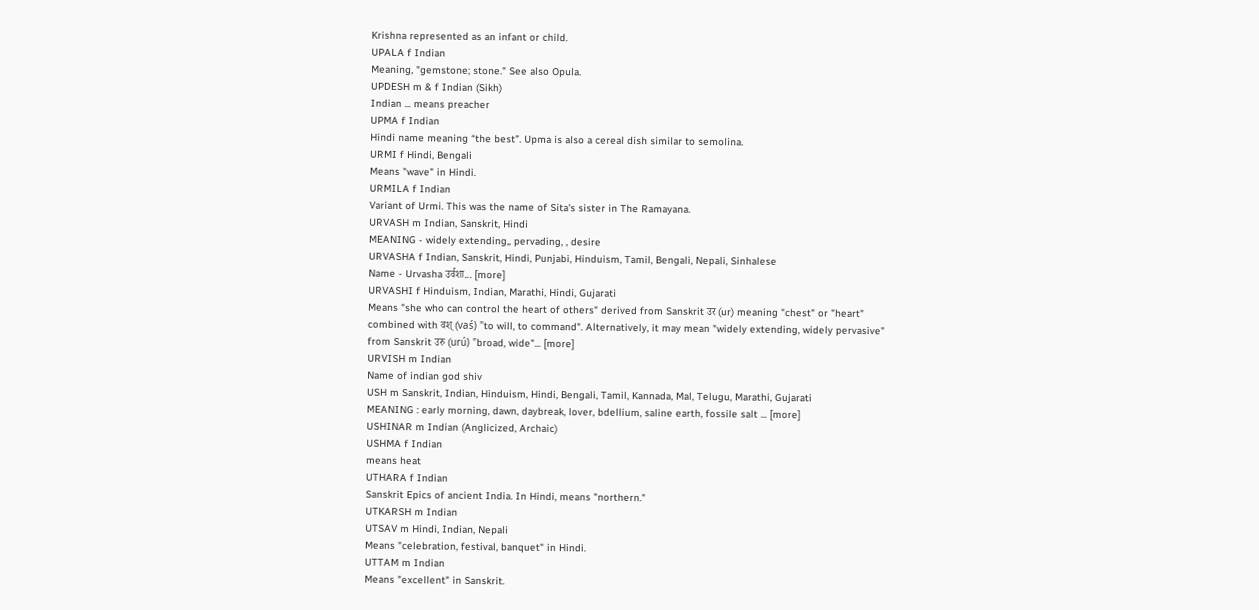Krishna represented as an infant or child.
UPALA f Indian
Meaning, "gemstone; stone." See also Opula.
UPDESH m & f Indian (Sikh)
Indian ... means preacher
UPMA f Indian
Hindi name meaning “the best”. Upma is also a cereal dish similar to semolina.
URMI f Hindi, Bengali
Means "wave" in Hindi.
URMILA f Indian
Variant of Urmi. This was the name of Sita's sister in The Ramayana.
URVASH m Indian, Sanskrit, Hindi
MEANING - widely extending,, pervading, , desire
URVASHA f Indian, Sanskrit, Hindi, Punjabi, Hinduism, Tamil, Bengali, Nepali, Sinhalese
Name - Urvasha उर्वशा... [more]
URVASHI f Hinduism, Indian, Marathi, Hindi, Gujarati
Means "she who can control the heart of others" derived from Sanskrit उर (ur) meaning "chest" or "heart" combined with वश् (vaś) "to will, to command". Alternatively, it may mean "widely extending, widely pervasive" from Sanskrit उरु (urú) "broad, wide"... [more]
URVISH m Indian
Name of indian god shiv
USH m Sanskrit, Indian, Hinduism, Hindi, Bengali, Tamil, Kannada, Mal, Telugu, Marathi, Gujarati
MEANING : early morning, dawn, daybreak, lover, bdellium, saline earth, fossile salt ... [more]
USHINAR m Indian (Anglicized, Archaic)
USHMA f Indian
means heat
UTHARA f Indian
Sanskrit Epics of ancient India. In Hindi, means "northern."
UTKARSH m Indian
UTSAV m Hindi, Indian, Nepali
Means "celebration, festival, banquet" in Hindi.
UTTAM m Indian
Means "excellent" in Sanskrit.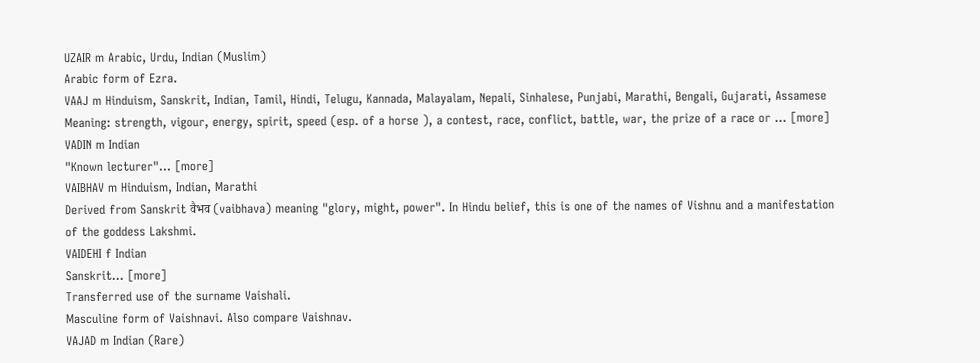UZAIR m Arabic, Urdu, Indian (Muslim)
Arabic form of Ezra.
VAAJ m Hinduism, Sanskrit, Indian, Tamil, Hindi, Telugu, Kannada, Malayalam, Nepali, Sinhalese, Punjabi, Marathi, Bengali, Gujarati, Assamese
Meaning: strength, vigour, energy, spirit, speed (esp. of a horse ), a contest, race, conflict, battle, war, the prize of a race or ... [more]
VADIN m Indian
"Known lecturer"... [more]
VAIBHAV m Hinduism, Indian, Marathi
Derived from Sanskrit वैभव (vaibhava) meaning "glory, might, power". In Hindu belief, this is one of the names of Vishnu and a manifestation of the goddess Lakshmi.
VAIDEHI f Indian
Sanskrit... [more]
Transferred use of the surname Vaishali.
Masculine form of Vaishnavi. Also compare Vaishnav.
VAJAD m Indian (Rare)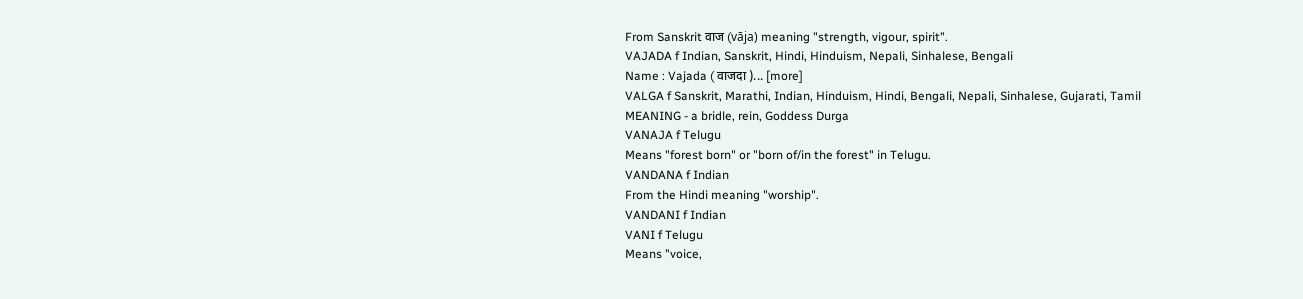From Sanskrit वाज (vāja) meaning "strength, vigour, spirit".
VAJADA f Indian, Sanskrit, Hindi, Hinduism, Nepali, Sinhalese, Bengali
Name : Vajada ( वाजदा )... [more]
VALGA f Sanskrit, Marathi, Indian, Hinduism, Hindi, Bengali, Nepali, Sinhalese, Gujarati, Tamil
MEANING - a bridle, rein, Goddess Durga
VANAJA f Telugu
Means "forest born" or "born of/in the forest" in Telugu.
VANDANA f Indian
From the Hindi meaning "worship".
VANDANI f Indian
VANI f Telugu
Means "voice,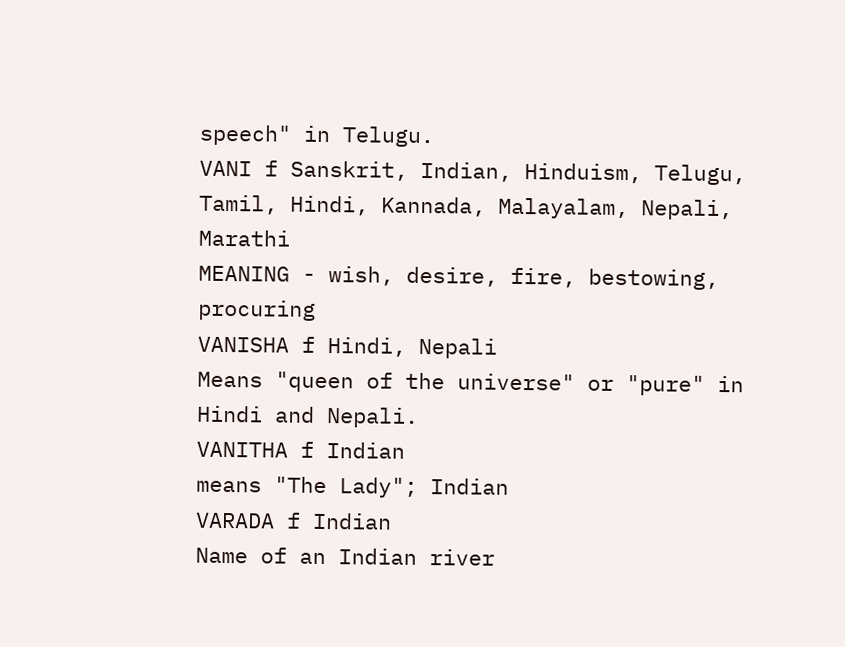speech" in Telugu.
VANI f Sanskrit, Indian, Hinduism, Telugu, Tamil, Hindi, Kannada, Malayalam, Nepali, Marathi
MEANING - wish, desire, fire, bestowing, procuring
VANISHA f Hindi, Nepali
Means "queen of the universe" or "pure" in Hindi and Nepali.
VANITHA f Indian
means "The Lady"; Indian
VARADA f Indian
Name of an Indian river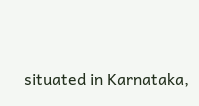situated in Karnataka,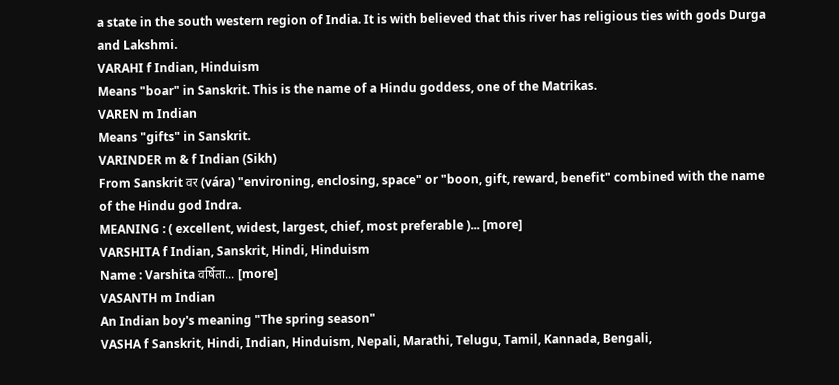a state in the south western region of India. It is with believed that this river has religious ties with gods Durga and Lakshmi.
VARAHI f Indian, Hinduism
Means "boar" in Sanskrit. This is the name of a Hindu goddess, one of the Matrikas.
VAREN m Indian
Means "gifts" in Sanskrit.
VARINDER m & f Indian (Sikh)
From Sanskrit वर (vára) "environing, enclosing, space" or "boon, gift, reward, benefit" combined with the name of the Hindu god Indra.
MEANING : ( excellent, widest, largest, chief, most preferable )... [more]
VARSHITA f Indian, Sanskrit, Hindi, Hinduism
Name : Varshita वर्षिता... [more]
VASANTH m Indian
An Indian boy's meaning "The spring season"
VASHA f Sanskrit, Hindi, Indian, Hinduism, Nepali, Marathi, Telugu, Tamil, Kannada, Bengali,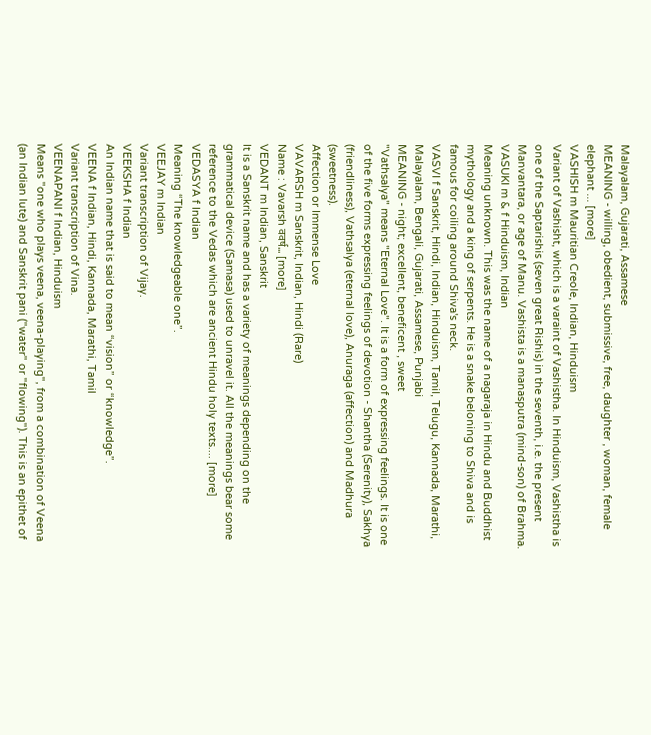Malayalam, Gujarati, Assamese
MEANING - willing, obedient, submissive, free, daughter , woman, female elephant ... [more]
VASHISH m Mauritian Creole, Indian, Hinduism
Variant of Vashisht, which is a varaint of Vashistha. In Hinduism, Vashistha is one of the Saptarishis (seven great Rishis) in the seventh, i.e. the present Manvantara, or age of Manu. Vashista is a manasputra (mind-son) of Brahma.
VASUKI m & f Hinduism, Indian
Meaning unknown. This was the name of a nagaraja in Hindu and Buddhist mythology and a king of serpents. He is a snake beloning to Shiva and is famous for coiling around Shiva's neck.
VASVI f Sanskrit, Hindi, Indian, Hinduism, Tamil, Telugu, Kannada, Marathi, Malayalam, Bengali, Gujarati, Assamese, Punjabi
MEANING - night; excellent, beneficent , sweet
"Vathsalya" means "Eternal Love". It is a form of expressing feelings. It is one of the five forms expressing feelings of devotion - Shantha (Serenity), Sakhya (friendliness), Vathsalya (eternal love), Anuraga (affection) and Madhura (sweetness).
Affection or Immense Love
VAVARSH m Sanskrit, Indian, Hindi (Rare)
Name : Vavarsh ववर्ष... [more]
VEDANT m Indian, Sanskrit
It is a Sanskrit name and has a variety of meanings depending on the grammatical device (Samasa) used to unravel it. All the meanings bear some reference to the Vedas which are ancient Hindu holy texts.... [more]
VEDASYA f Indian
Meaning “The knowledgeable one”.
VEEJAY m Indian
Variant transcription of Vijay.
VEEKSHA f Indian
An Indian name that is said to mean “vision” or “knowledge”.
VEENA f Indian, Hindi, Kannada, Marathi, Tamil
Variant transcription of Vina.
VEENAPANI f Indian, Hinduism
Means "one who plays veena, veena-playing", from a combination of Veena (an Indian lute) and Sanskrit pani ("water" or "flowing"). This is an epithet of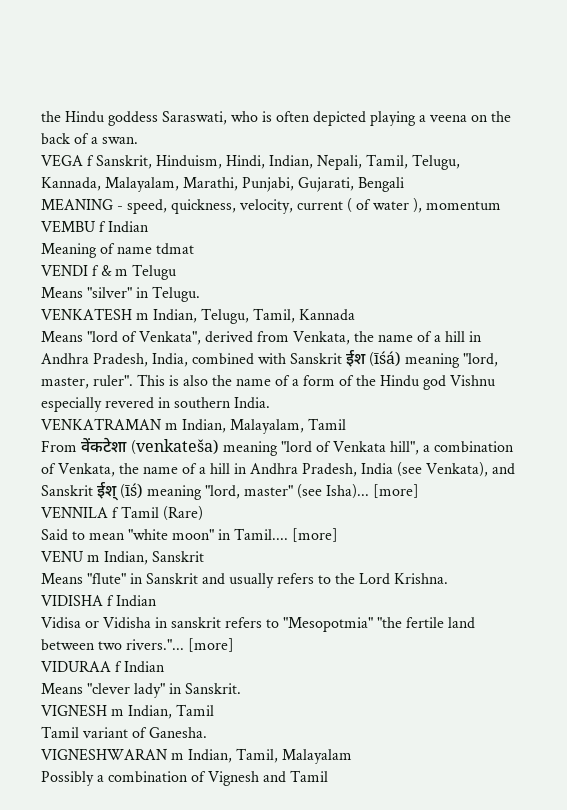the Hindu goddess Saraswati, who is often depicted playing a veena on the back of a swan.
VEGA f Sanskrit, Hinduism, Hindi, Indian, Nepali, Tamil, Telugu, Kannada, Malayalam, Marathi, Punjabi, Gujarati, Bengali
MEANING - speed, quickness, velocity, current ( of water ), momentum
VEMBU f Indian
Meaning of name tdmat
VENDI f & m Telugu
Means "silver" in Telugu.
VENKATESH m Indian, Telugu, Tamil, Kannada
Means "lord of Venkata", derived from Venkata, the name of a hill in Andhra Pradesh, India, combined with Sanskrit ईश (īśá) meaning "lord, master, ruler". This is also the name of a form of the Hindu god Vishnu especially revered in southern India.
VENKATRAMAN m Indian, Malayalam, Tamil
From वेंकटेशा (venkateša) meaning "lord of Venkata hill", a combination of Venkata, the name of a hill in Andhra Pradesh, India (see Venkata), and Sanskrit ईश् (īś) meaning "lord, master" (see Isha)... [more]
VENNILA f Tamil (Rare)
Said to mean "white moon" in Tamil.... [more]
VENU m Indian, Sanskrit
Means "flute" in Sanskrit and usually refers to the Lord Krishna.
VIDISHA f Indian
Vidisa or Vidisha in sanskrit refers to "Mesopotmia" "the fertile land between two rivers."... [more]
VIDURAA f Indian
Means "clever lady" in Sanskrit.
VIGNESH m Indian, Tamil
Tamil variant of Ganesha.
VIGNESHWARAN m Indian, Tamil, Malayalam
Possibly a combination of Vignesh and Tamil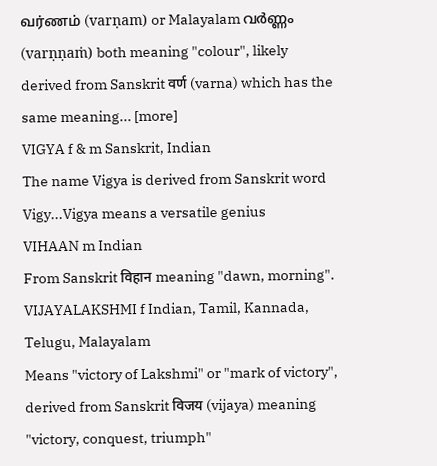வர்ணம் (varṇam) or Malayalam വര്‍ണ്ണം (varṇṇaṁ) both meaning "colour", likely derived from Sanskrit वर्ण (varna) which has the same meaning... [more]
VIGYA f & m Sanskrit, Indian
The name Vigya is derived from Sanskrit word Vigy...Vigya means a versatile genius
VIHAAN m Indian
From Sanskrit विहान meaning "dawn, morning".
VIJAYALAKSHMI f Indian, Tamil, Kannada, Telugu, Malayalam
Means "victory of Lakshmi" or "mark of victory", derived from Sanskrit विजय (vijaya) meaning "victory, conquest, triumph"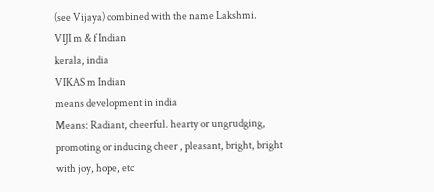(see Vijaya) combined with the name Lakshmi.
VIJI m & f Indian
kerala, india
VIKAS m Indian
means development in india
Means: Radiant, cheerful. hearty or ungrudging, promoting or inducing cheer , pleasant, bright, bright with joy, hope, etc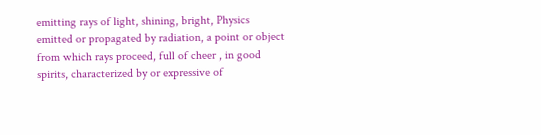emitting rays of light, shining, bright, Physics emitted or propagated by radiation, a point or object from which rays proceed, full of cheer , in good spirits, characterized by or expressive of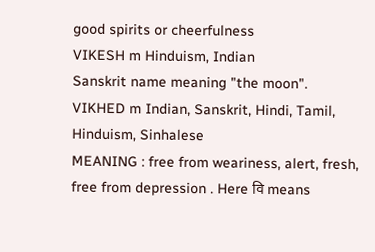good spirits or cheerfulness
VIKESH m Hinduism, Indian
Sanskrit name meaning "the moon".
VIKHED m Indian, Sanskrit, Hindi, Tamil, Hinduism, Sinhalese
MEANING : free from weariness, alert, fresh, free from depression . Here वि means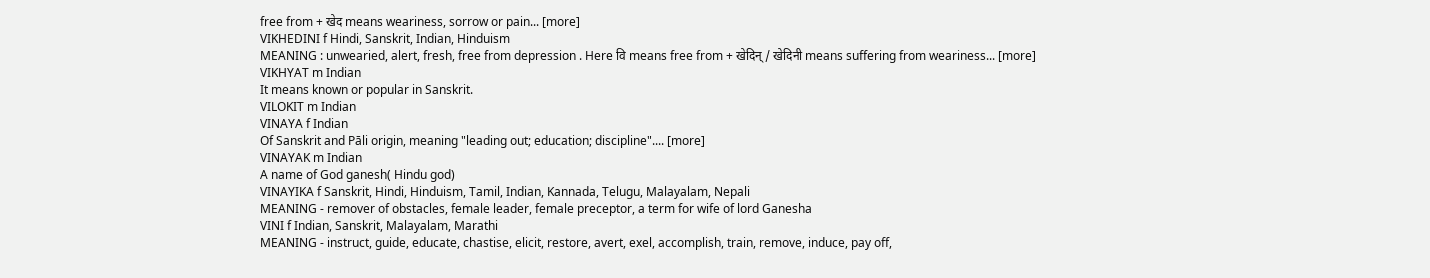free from + खेद means weariness, sorrow or pain... [more]
VIKHEDINI f Hindi, Sanskrit, Indian, Hinduism
MEANING : unwearied, alert, fresh, free from depression . Here वि means free from + खेदिन् / खेदिनी means suffering from weariness... [more]
VIKHYAT m Indian
It means known or popular in Sanskrit.
VILOKIT m Indian
VINAYA f Indian
Of Sanskrit and Pāli origin, meaning "leading out; education; discipline".... [more]
VINAYAK m Indian
A name of God ganesh( Hindu god)
VINAYIKA f Sanskrit, Hindi, Hinduism, Tamil, Indian, Kannada, Telugu, Malayalam, Nepali
MEANING - remover of obstacles, female leader, female preceptor, a term for wife of lord Ganesha
VINI f Indian, Sanskrit, Malayalam, Marathi
MEANING - instruct, guide, educate, chastise, elicit, restore, avert, exel, accomplish, train, remove, induce, pay off,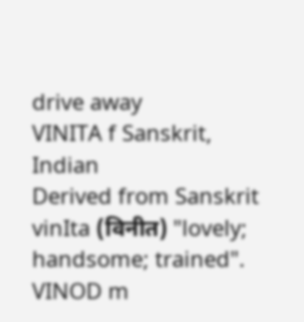drive away
VINITA f Sanskrit, Indian
Derived from Sanskrit vinIta (विनीत) "lovely; handsome; trained".
VINOD m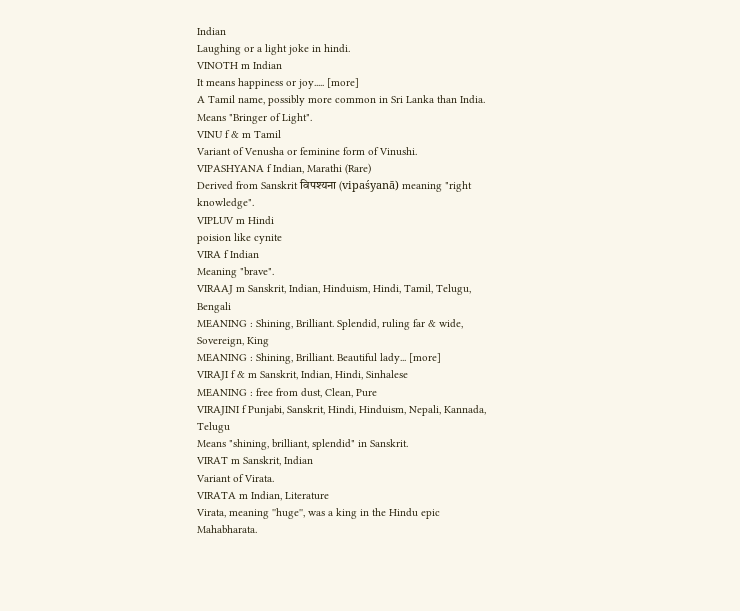Indian
Laughing or a light joke in hindi.
VINOTH m Indian
It means happiness or joy..... [more]
A Tamil name, possibly more common in Sri Lanka than India. Means "Bringer of Light".
VINU f & m Tamil
Variant of Venusha or feminine form of Vinushi.
VIPASHYANA f Indian, Marathi (Rare)
Derived from Sanskrit विपश्यना (vipaśyanā) meaning "right knowledge".
VIPLUV m Hindi
poision like cynite
VIRA f Indian
Meaning "brave".
VIRAAJ m Sanskrit, Indian, Hinduism, Hindi, Tamil, Telugu, Bengali
MEANING : Shining, Brilliant. Splendid, ruling far & wide, Sovereign, King
MEANING : Shining, Brilliant. Beautiful lady... [more]
VIRAJI f & m Sanskrit, Indian, Hindi, Sinhalese
MEANING : free from dust, Clean, Pure
VIRAJINI f Punjabi, Sanskrit, Hindi, Hinduism, Nepali, Kannada, Telugu
Means "shining, brilliant, splendid" in Sanskrit.
VIRAT m Sanskrit, Indian
Variant of Virata.
VIRATA m Indian, Literature
Virata, meaning ''huge'', was a king in the Hindu epic Mahabharata.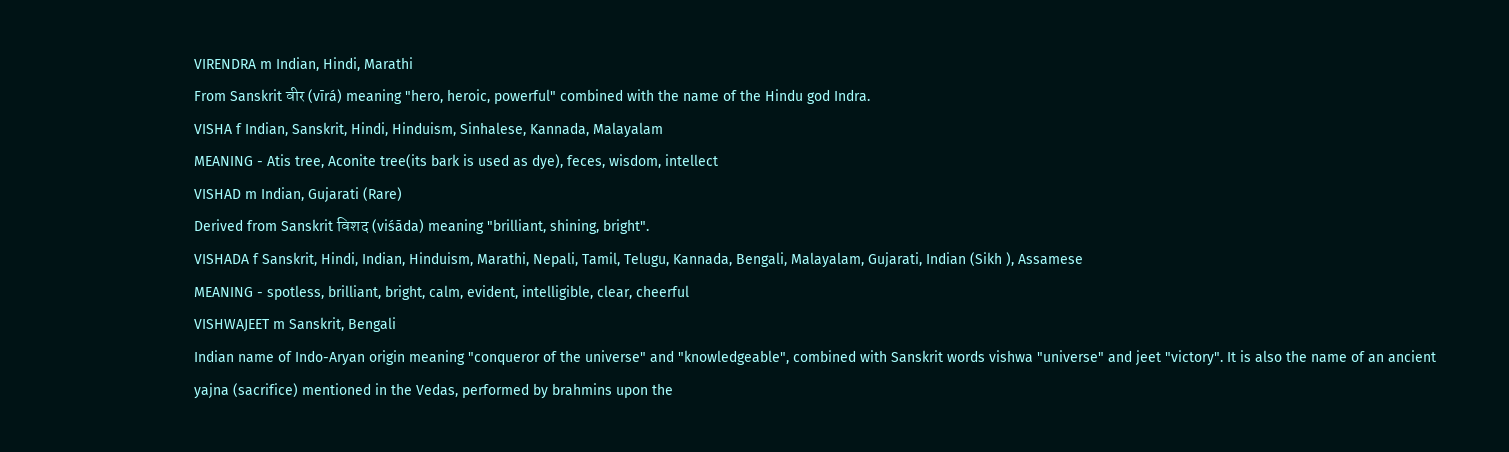VIRENDRA m Indian, Hindi, Marathi
From Sanskrit वीर (vīrá) meaning "hero, heroic, powerful" combined with the name of the Hindu god Indra.
VISHA f Indian, Sanskrit, Hindi, Hinduism, Sinhalese, Kannada, Malayalam
MEANING - Atis tree, Aconite tree(its bark is used as dye), feces, wisdom, intellect
VISHAD m Indian, Gujarati (Rare)
Derived from Sanskrit विशद (viśāda) meaning "brilliant, shining, bright".
VISHADA f Sanskrit, Hindi, Indian, Hinduism, Marathi, Nepali, Tamil, Telugu, Kannada, Bengali, Malayalam, Gujarati, Indian (Sikh ), Assamese
MEANING - spotless, brilliant, bright, calm, evident, intelligible, clear, cheerful
VISHWAJEET m Sanskrit, Bengali
Indian name of Indo-Aryan origin meaning "conqueror of the universe" and "knowledgeable", combined with Sanskrit words vishwa "universe" and jeet "victory". It is also the name of an ancient yajna (sacrifice) mentioned in the Vedas, performed by brahmins upon the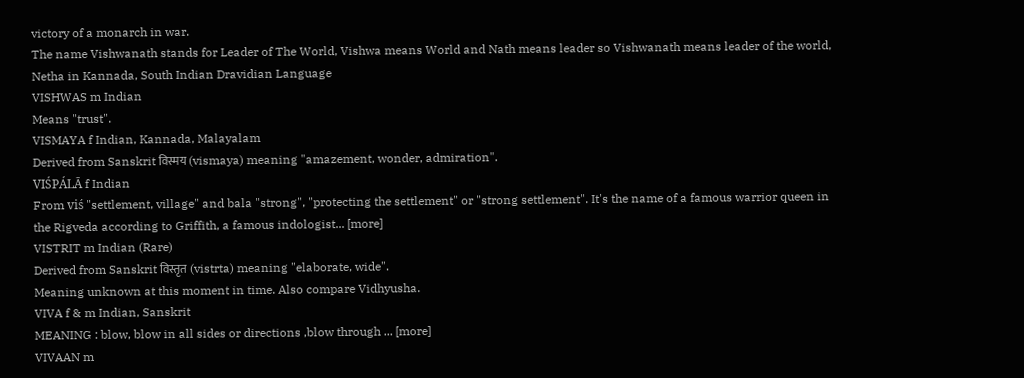victory of a monarch in war.
The name Vishwanath stands for Leader of The World, Vishwa means World and Nath means leader so Vishwanath means leader of the world, Netha in Kannada, South Indian Dravidian Language
VISHWAS m Indian
Means "trust".
VISMAYA f Indian, Kannada, Malayalam
Derived from Sanskrit विस्मय (vismaya) meaning "amazement, wonder, admiration".
VIŚPÁLĀ f Indian
From viś "settlement, village" and bala "strong", "protecting the settlement" or "strong settlement". It's the name of a famous warrior queen in the Rigveda according to Griffith, a famous indologist... [more]
VISTRIT m Indian (Rare)
Derived from Sanskrit विस्तृत (vistrta) meaning "elaborate, wide".
Meaning unknown at this moment in time. Also compare Vidhyusha.
VIVA f & m Indian, Sanskrit
MEANING : blow, blow in all sides or directions ,blow through ... [more]
VIVAAN m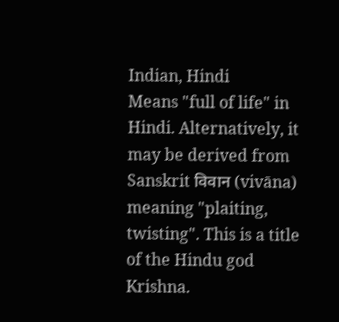Indian, Hindi
Means "full of life" in Hindi. Alternatively, it may be derived from Sanskrit विवान (vivāna) meaning "plaiting, twisting". This is a title of the Hindu god Krishna.